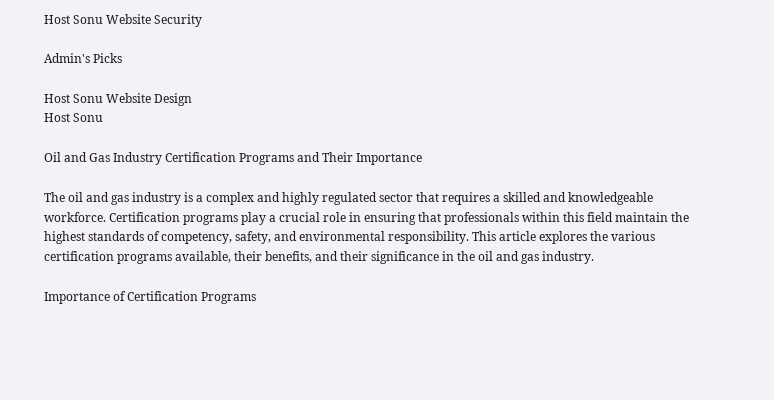Host Sonu Website Security

Admin's Picks

Host Sonu Website Design
Host Sonu

Oil and Gas Industry Certification Programs and Their Importance

The oil and gas industry is a complex and highly regulated sector that requires a skilled and knowledgeable workforce. Certification programs play a crucial role in ensuring that professionals within this field maintain the highest standards of competency, safety, and environmental responsibility. This article explores the various certification programs available, their benefits, and their significance in the oil and gas industry.

Importance of Certification Programs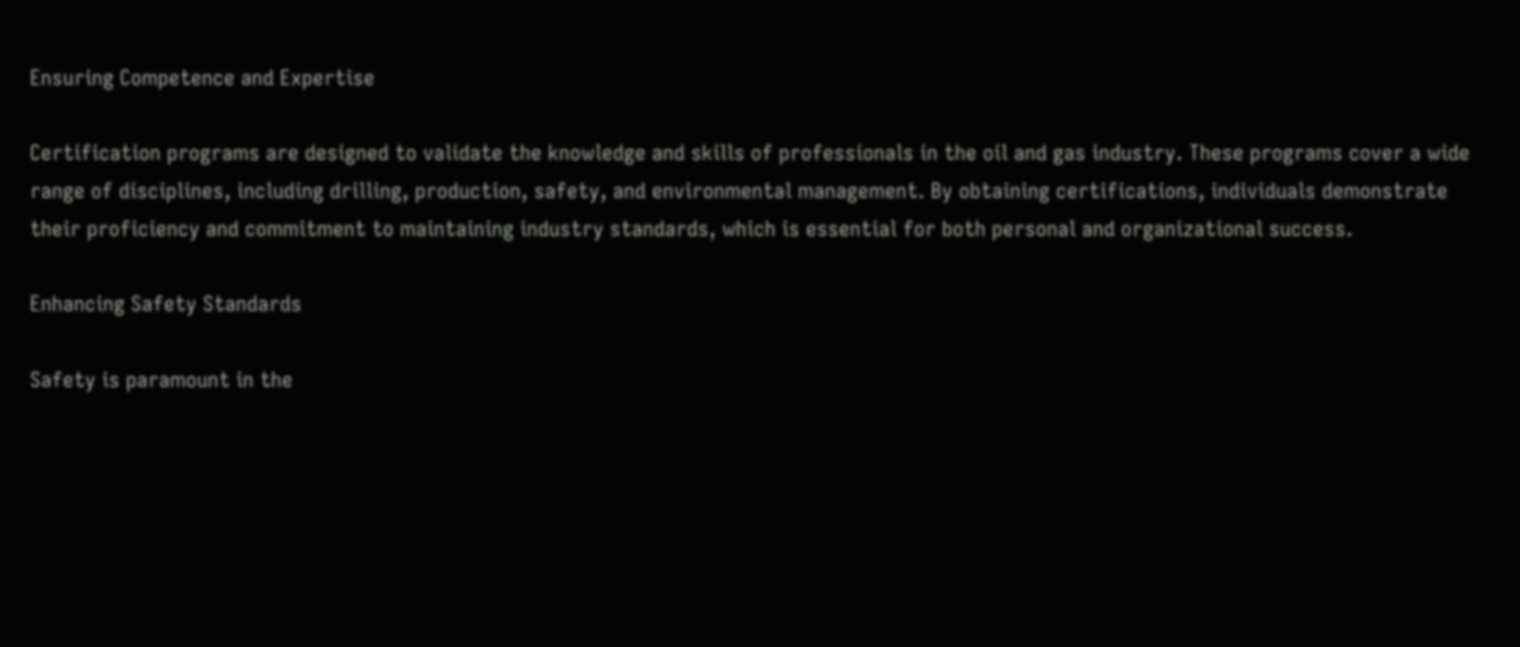Ensuring Competence and Expertise

Certification programs are designed to validate the knowledge and skills of professionals in the oil and gas industry. These programs cover a wide range of disciplines, including drilling, production, safety, and environmental management. By obtaining certifications, individuals demonstrate their proficiency and commitment to maintaining industry standards, which is essential for both personal and organizational success.

Enhancing Safety Standards

Safety is paramount in the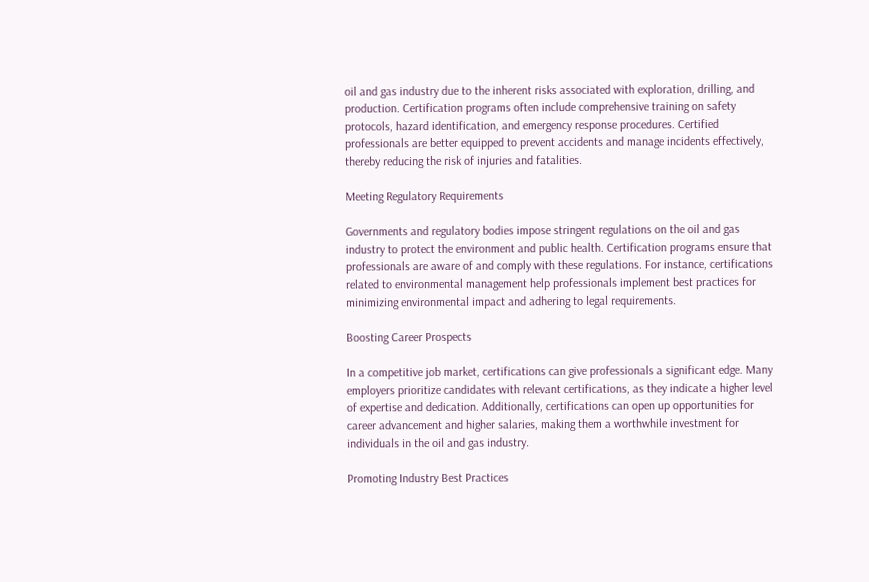oil and gas industry due to the inherent risks associated with exploration, drilling, and production. Certification programs often include comprehensive training on safety protocols, hazard identification, and emergency response procedures. Certified professionals are better equipped to prevent accidents and manage incidents effectively, thereby reducing the risk of injuries and fatalities.

Meeting Regulatory Requirements

Governments and regulatory bodies impose stringent regulations on the oil and gas industry to protect the environment and public health. Certification programs ensure that professionals are aware of and comply with these regulations. For instance, certifications related to environmental management help professionals implement best practices for minimizing environmental impact and adhering to legal requirements.

Boosting Career Prospects

In a competitive job market, certifications can give professionals a significant edge. Many employers prioritize candidates with relevant certifications, as they indicate a higher level of expertise and dedication. Additionally, certifications can open up opportunities for career advancement and higher salaries, making them a worthwhile investment for individuals in the oil and gas industry.

Promoting Industry Best Practices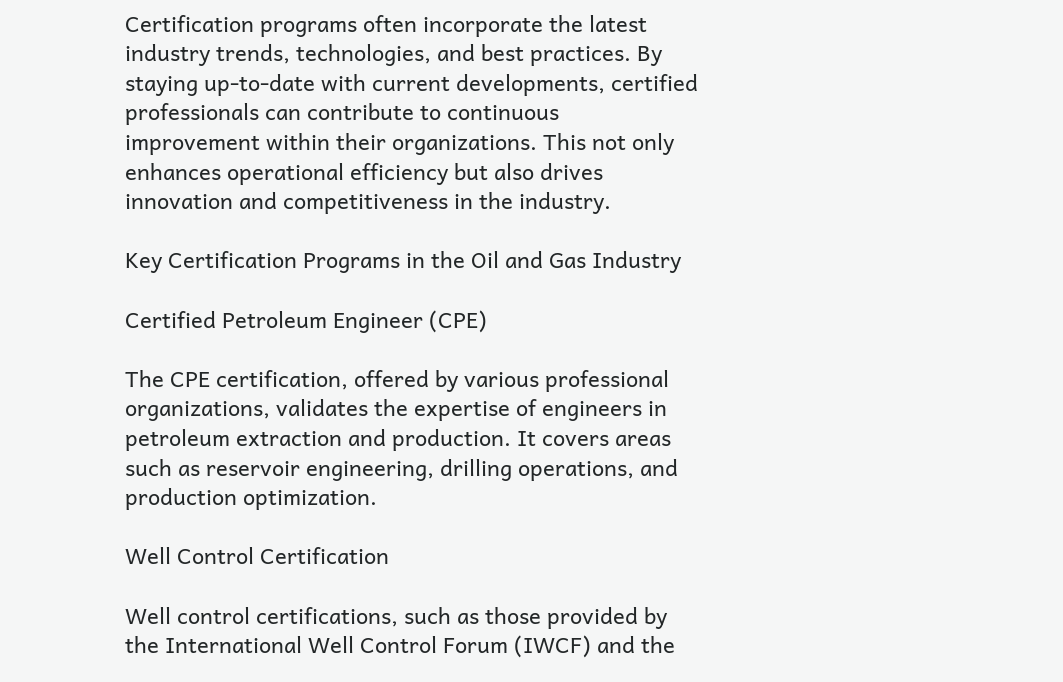Certification programs often incorporate the latest industry trends, technologies, and best practices. By staying up-to-date with current developments, certified professionals can contribute to continuous improvement within their organizations. This not only enhances operational efficiency but also drives innovation and competitiveness in the industry.

Key Certification Programs in the Oil and Gas Industry

Certified Petroleum Engineer (CPE)

The CPE certification, offered by various professional organizations, validates the expertise of engineers in petroleum extraction and production. It covers areas such as reservoir engineering, drilling operations, and production optimization.

Well Control Certification

Well control certifications, such as those provided by the International Well Control Forum (IWCF) and the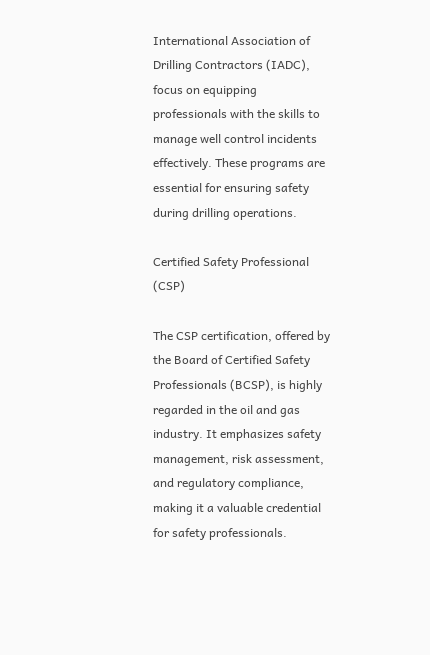International Association of Drilling Contractors (IADC), focus on equipping professionals with the skills to manage well control incidents effectively. These programs are essential for ensuring safety during drilling operations.

Certified Safety Professional (CSP)

The CSP certification, offered by the Board of Certified Safety Professionals (BCSP), is highly regarded in the oil and gas industry. It emphasizes safety management, risk assessment, and regulatory compliance, making it a valuable credential for safety professionals.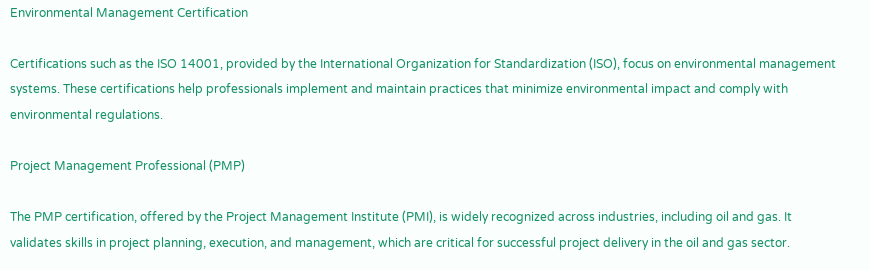Environmental Management Certification

Certifications such as the ISO 14001, provided by the International Organization for Standardization (ISO), focus on environmental management systems. These certifications help professionals implement and maintain practices that minimize environmental impact and comply with environmental regulations.

Project Management Professional (PMP)

The PMP certification, offered by the Project Management Institute (PMI), is widely recognized across industries, including oil and gas. It validates skills in project planning, execution, and management, which are critical for successful project delivery in the oil and gas sector.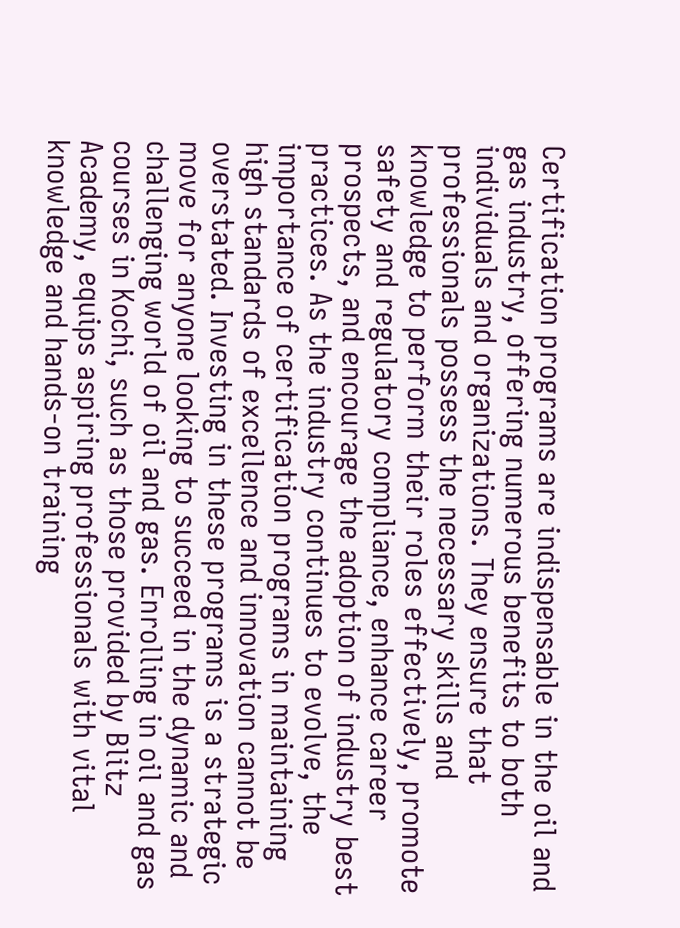Certification programs are indispensable in the oil and gas industry, offering numerous benefits to both individuals and organizations. They ensure that professionals possess the necessary skills and knowledge to perform their roles effectively, promote safety and regulatory compliance, enhance career prospects, and encourage the adoption of industry best practices. As the industry continues to evolve, the importance of certification programs in maintaining high standards of excellence and innovation cannot be overstated. Investing in these programs is a strategic move for anyone looking to succeed in the dynamic and challenging world of oil and gas. Enrolling in oil and gas courses in Kochi, such as those provided by Blitz Academy, equips aspiring professionals with vital knowledge and hands-on training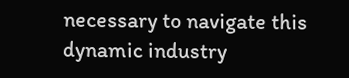necessary to navigate this dynamic industry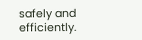safely and efficiently.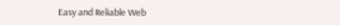Easy and Reliable Web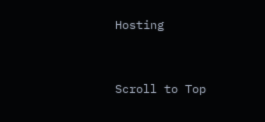Hosting


Scroll to Top